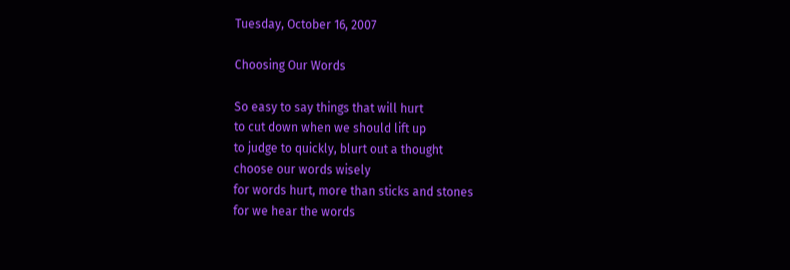Tuesday, October 16, 2007

Choosing Our Words

So easy to say things that will hurt
to cut down when we should lift up
to judge to quickly, blurt out a thought
choose our words wisely
for words hurt, more than sticks and stones
for we hear the words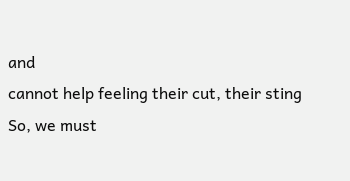and
cannot help feeling their cut, their sting
So, we must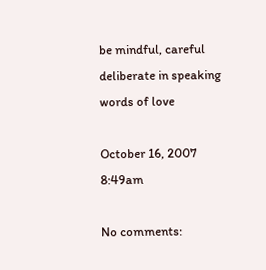be mindful, careful
deliberate in speaking
words of love

October 16, 2007 8:49am

No comments: